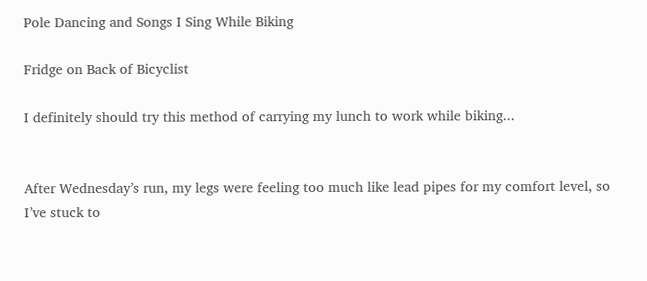Pole Dancing and Songs I Sing While Biking

Fridge on Back of Bicyclist

I definitely should try this method of carrying my lunch to work while biking...


After Wednesday’s run, my legs were feeling too much like lead pipes for my comfort level, so I’ve stuck to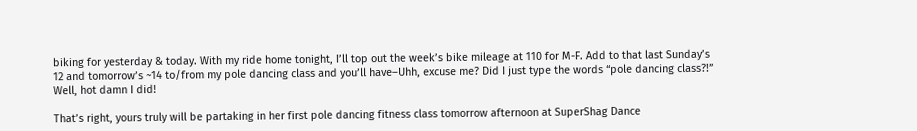biking for yesterday & today. With my ride home tonight, I’ll top out the week’s bike mileage at 110 for M-F. Add to that last Sunday’s 12 and tomorrow’s ~14 to/from my pole dancing class and you’ll have–Uhh, excuse me? Did I just type the words “pole dancing class?!” Well, hot damn I did!

That’s right, yours truly will be partaking in her first pole dancing fitness class tomorrow afternoon at SuperShag Dance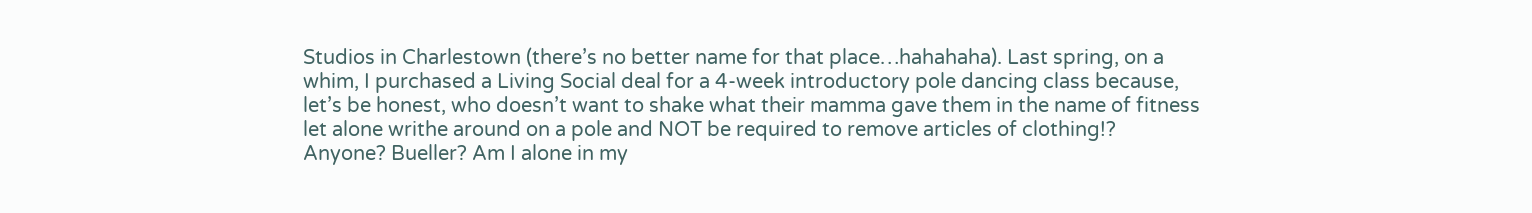Studios in Charlestown (there’s no better name for that place…hahahaha). Last spring, on a whim, I purchased a Living Social deal for a 4-week introductory pole dancing class because, let’s be honest, who doesn’t want to shake what their mamma gave them in the name of fitness let alone writhe around on a pole and NOT be required to remove articles of clothing!? Anyone? Bueller? Am I alone in my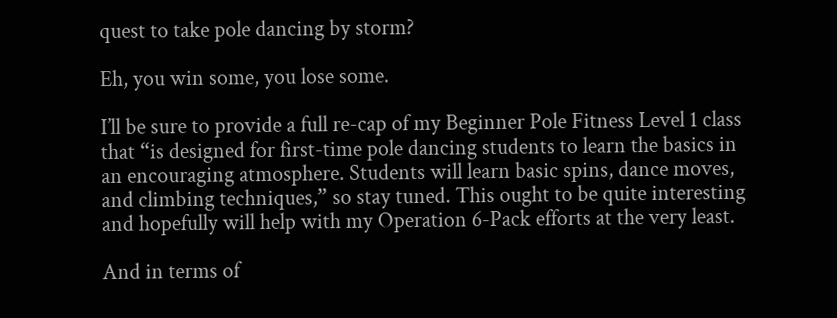quest to take pole dancing by storm?

Eh, you win some, you lose some.

I’ll be sure to provide a full re-cap of my Beginner Pole Fitness Level 1 class that “is designed for first-time pole dancing students to learn the basics in an encouraging atmosphere. Students will learn basic spins, dance moves, and climbing techniques,” so stay tuned. This ought to be quite interesting and hopefully will help with my Operation 6-Pack efforts at the very least.

And in terms of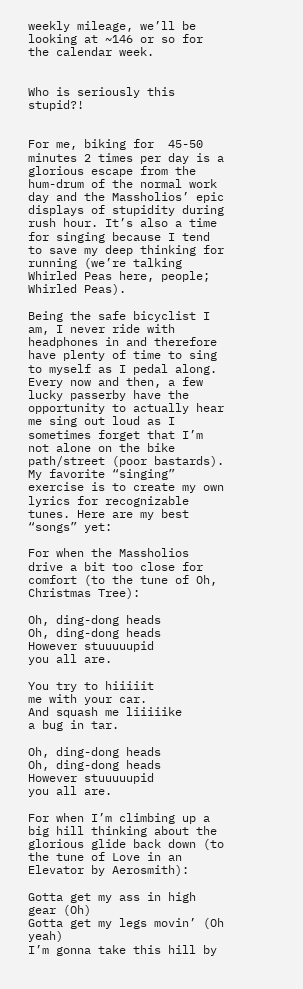weekly mileage, we’ll be looking at ~146 or so for the calendar week.


Who is seriously this stupid?!


For me, biking for  45-50 minutes 2 times per day is a glorious escape from the hum-drum of the normal work day and the Massholios’ epic displays of stupidity during rush hour. It’s also a time for singing because I tend to save my deep thinking for running (we’re talking Whirled Peas here, people; Whirled Peas).

Being the safe bicyclist I am, I never ride with headphones in and therefore have plenty of time to sing to myself as I pedal along. Every now and then, a few lucky passerby have the opportunity to actually hear me sing out loud as I sometimes forget that I’m not alone on the bike path/street (poor bastards). My favorite “singing” exercise is to create my own lyrics for recognizable tunes. Here are my best “songs” yet:

For when the Massholios drive a bit too close for comfort (to the tune of Oh, Christmas Tree):

Oh, ding-dong heads
Oh, ding-dong heads
However stuuuuupid
you all are.

You try to hiiiiit
me with your car.
And squash me liiiiike
a bug in tar.

Oh, ding-dong heads
Oh, ding-dong heads
However stuuuuupid
you all are.

For when I’m climbing up a big hill thinking about the glorious glide back down (to the tune of Love in an Elevator by Aerosmith):

Gotta get my ass in high gear (Oh)
Gotta get my legs movin’ (Oh yeah)
I’m gonna take this hill by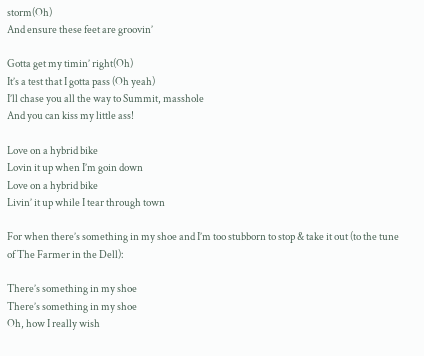storm(Oh)
And ensure these feet are groovin’

Gotta get my timin’ right(Oh)
It’s a test that I gotta pass (Oh yeah)
I’ll chase you all the way to Summit, masshole
And you can kiss my little ass!

Love on a hybrid bike
Lovin it up when I’m goin down
Love on a hybrid bike
Livin’ it up while I tear through town

For when there’s something in my shoe and I’m too stubborn to stop & take it out (to the tune of The Farmer in the Dell):

There’s something in my shoe
There’s something in my shoe
Oh, how I really wish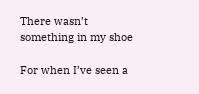There wasn’t something in my shoe

For when I’ve seen a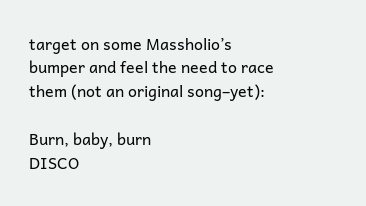target on some Massholio’s bumper and feel the need to race them (not an original song–yet):

Burn, baby, burn
DISCO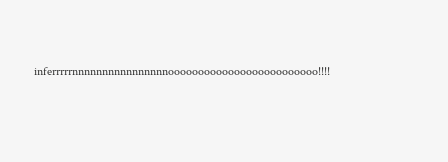inferrrrrnnnnnnnnnnnnnnnnooooooooooooooooooooooooo!!!!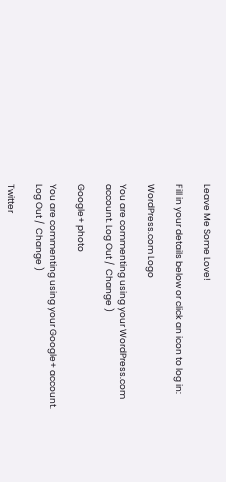Leave Me Some Love!

Fill in your details below or click an icon to log in:

WordPress.com Logo

You are commenting using your WordPress.com account. Log Out /  Change )

Google+ photo

You are commenting using your Google+ account. Log Out /  Change )

Twitter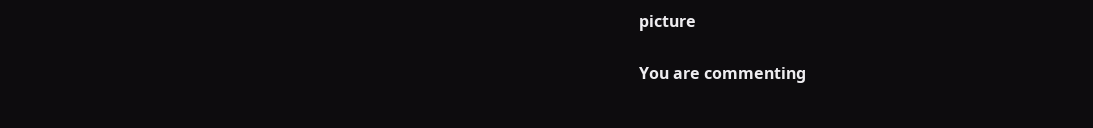picture

You are commenting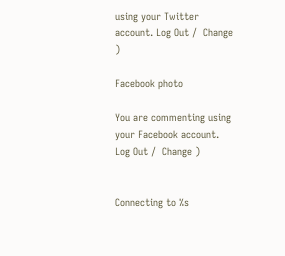using your Twitter account. Log Out /  Change )

Facebook photo

You are commenting using your Facebook account. Log Out /  Change )


Connecting to %s